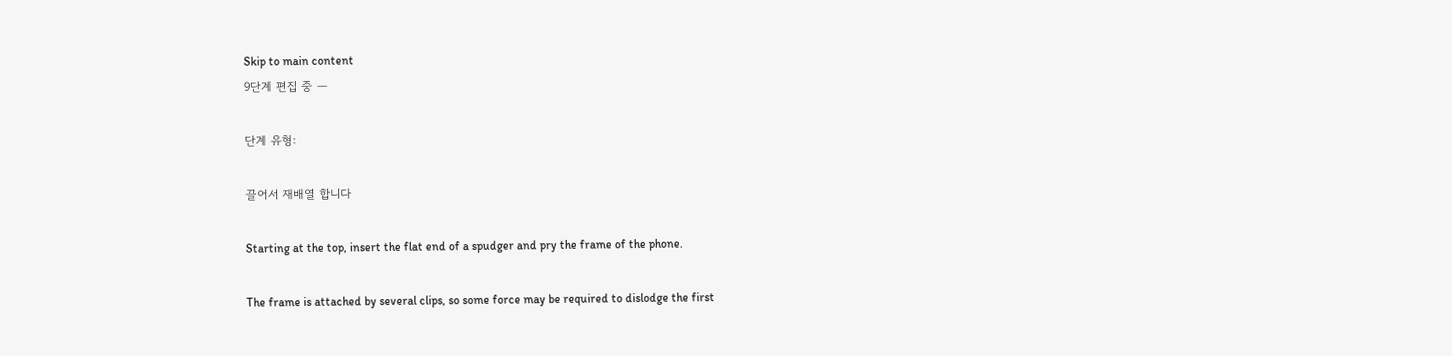Skip to main content
9단계 편집 중 —

단계 유형:

끌어서 재배열 합니다

Starting at the top, insert the flat end of a spudger and pry the frame of the phone.

The frame is attached by several clips, so some force may be required to dislodge the first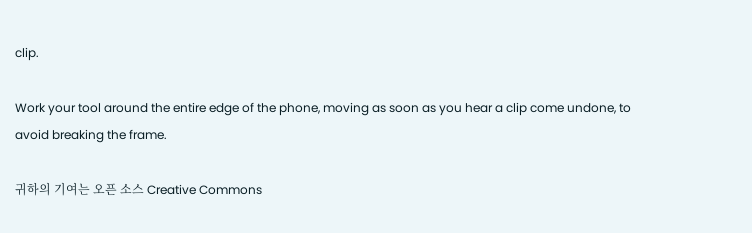clip.

Work your tool around the entire edge of the phone, moving as soon as you hear a clip come undone, to avoid breaking the frame.

귀하의 기여는 오픈 소스 Creative Commons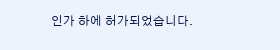인가 하에 허가되었습니다.